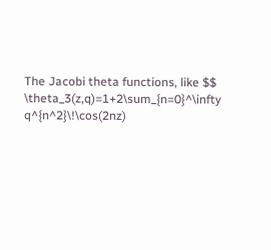The Jacobi theta functions, like $$ \theta_3(z,q)=1+2\sum_{n=0}^\infty q^{n^2}\!\cos(2nz)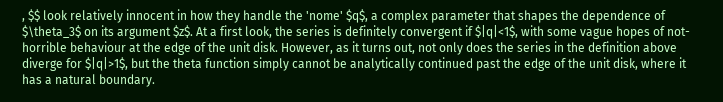, $$ look relatively innocent in how they handle the 'nome' $q$, a complex parameter that shapes the dependence of $\theta_3$ on its argument $z$. At a first look, the series is definitely convergent if $|q|<1$, with some vague hopes of not-horrible behaviour at the edge of the unit disk. However, as it turns out, not only does the series in the definition above diverge for $|q|>1$, but the theta function simply cannot be analytically continued past the edge of the unit disk, where it has a natural boundary.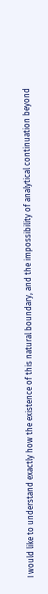I would like to understand exactly how the existence of this natural boundary, and the impossibility of analytical continuation beyond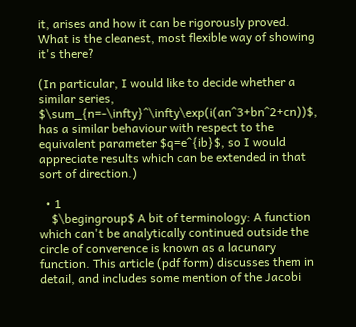it, arises and how it can be rigorously proved. What is the cleanest, most flexible way of showing it's there?

(In particular, I would like to decide whether a similar series, $\sum_{n=-\infty}^\infty\exp(i(an^3+bn^2+cn))$, has a similar behaviour with respect to the equivalent parameter $q=e^{ib}$, so I would appreciate results which can be extended in that sort of direction.)

  • 1
    $\begingroup$ A bit of terminology: A function which can't be analytically continued outside the circle of converence is known as a lacunary function. This article (pdf form) discusses them in detail, and includes some mention of the Jacobi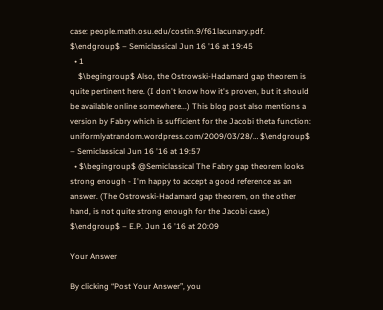case: people.math.osu.edu/costin.9/f61lacunary.pdf. $\endgroup$ – Semiclassical Jun 16 '16 at 19:45
  • 1
    $\begingroup$ Also, the Ostrowski-Hadamard gap theorem is quite pertinent here. (I don't know how it's proven, but it should be available online somewhere...) This blog post also mentions a version by Fabry which is sufficient for the Jacobi theta function: uniformlyatrandom.wordpress.com/2009/03/28/… $\endgroup$ – Semiclassical Jun 16 '16 at 19:57
  • $\begingroup$ @Semiclassical The Fabry gap theorem looks strong enough - I'm happy to accept a good reference as an answer. (The Ostrowski-Hadamard gap theorem, on the other hand, is not quite strong enough for the Jacobi case.) $\endgroup$ – E.P. Jun 16 '16 at 20:09

Your Answer

By clicking “Post Your Answer”, you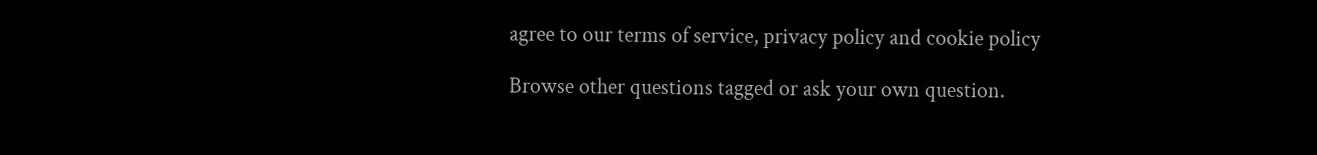agree to our terms of service, privacy policy and cookie policy

Browse other questions tagged or ask your own question.